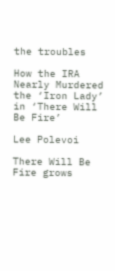the troubles

How the IRA Nearly Murdered the ‘Iron Lady’ in ‘There Will Be Fire’

Lee Polevoi

There Will Be Fire grows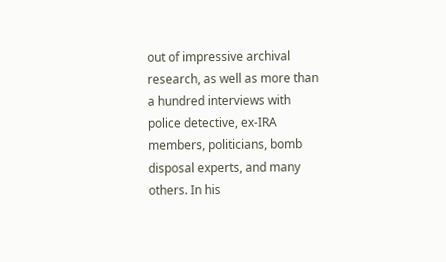out of impressive archival research, as well as more than a hundred interviews with police detective, ex-IRA members, politicians, bomb disposal experts, and many others. In his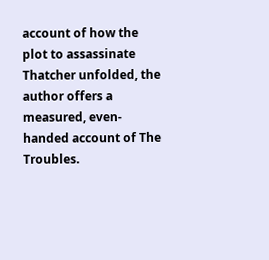account of how the plot to assassinate Thatcher unfolded, the author offers a measured, even-handed account of The Troubles.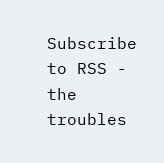Subscribe to RSS - the troubles